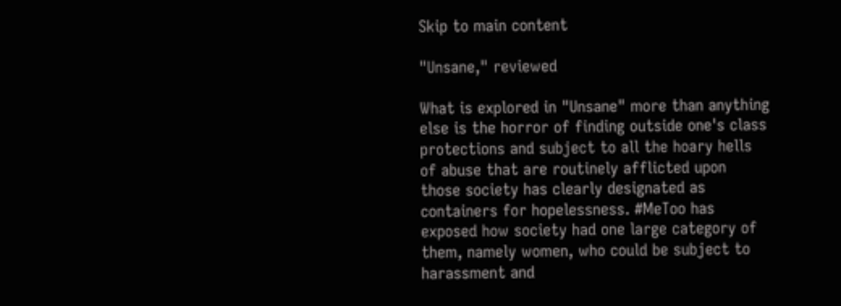Skip to main content

"Unsane," reviewed

What is explored in "Unsane" more than anything else is the horror of finding outside one's class protections and subject to all the hoary hells of abuse that are routinely afflicted upon those society has clearly designated as containers for hopelessness. #MeToo has exposed how society had one large category of them, namely women, who could be subject to harassment and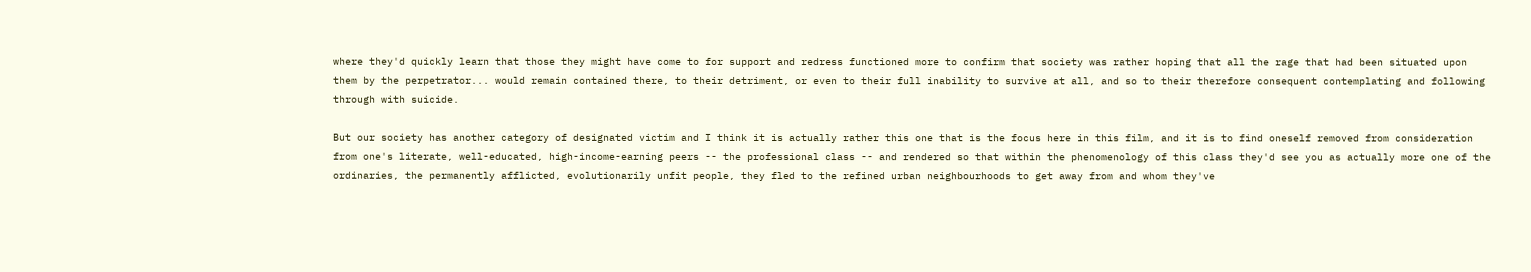where they'd quickly learn that those they might have come to for support and redress functioned more to confirm that society was rather hoping that all the rage that had been situated upon them by the perpetrator... would remain contained there, to their detriment, or even to their full inability to survive at all, and so to their therefore consequent contemplating and following through with suicide.

But our society has another category of designated victim and I think it is actually rather this one that is the focus here in this film, and it is to find oneself removed from consideration from one's literate, well-educated, high-income-earning peers -- the professional class -- and rendered so that within the phenomenology of this class they'd see you as actually more one of the ordinaries, the permanently afflicted, evolutionarily unfit people, they fled to the refined urban neighbourhoods to get away from and whom they've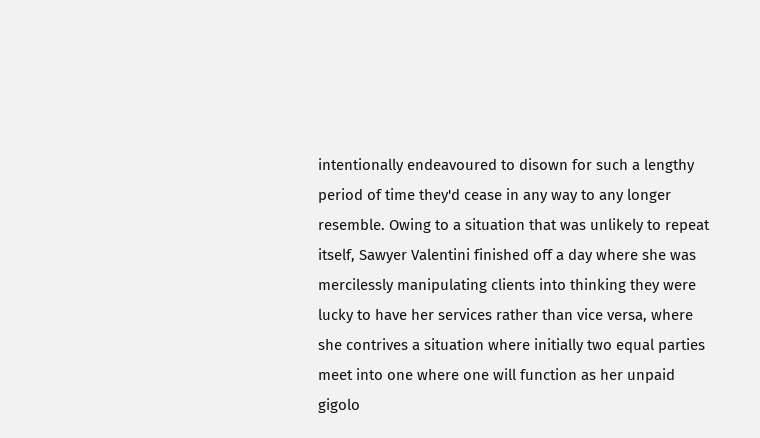intentionally endeavoured to disown for such a lengthy period of time they'd cease in any way to any longer resemble. Owing to a situation that was unlikely to repeat itself, Sawyer Valentini finished off a day where she was mercilessly manipulating clients into thinking they were lucky to have her services rather than vice versa, where she contrives a situation where initially two equal parties meet into one where one will function as her unpaid gigolo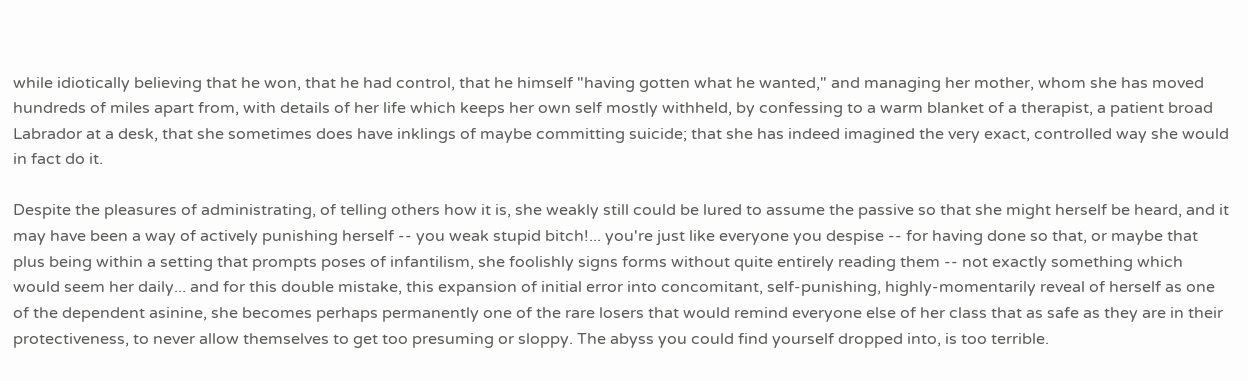while idiotically believing that he won, that he had control, that he himself "having gotten what he wanted," and managing her mother, whom she has moved hundreds of miles apart from, with details of her life which keeps her own self mostly withheld, by confessing to a warm blanket of a therapist, a patient broad Labrador at a desk, that she sometimes does have inklings of maybe committing suicide; that she has indeed imagined the very exact, controlled way she would in fact do it.

Despite the pleasures of administrating, of telling others how it is, she weakly still could be lured to assume the passive so that she might herself be heard, and it may have been a way of actively punishing herself -- you weak stupid bitch!... you're just like everyone you despise -- for having done so that, or maybe that plus being within a setting that prompts poses of infantilism, she foolishly signs forms without quite entirely reading them -- not exactly something which would seem her daily... and for this double mistake, this expansion of initial error into concomitant, self-punishing, highly-momentarily reveal of herself as one of the dependent asinine, she becomes perhaps permanently one of the rare losers that would remind everyone else of her class that as safe as they are in their protectiveness, to never allow themselves to get too presuming or sloppy. The abyss you could find yourself dropped into, is too terrible.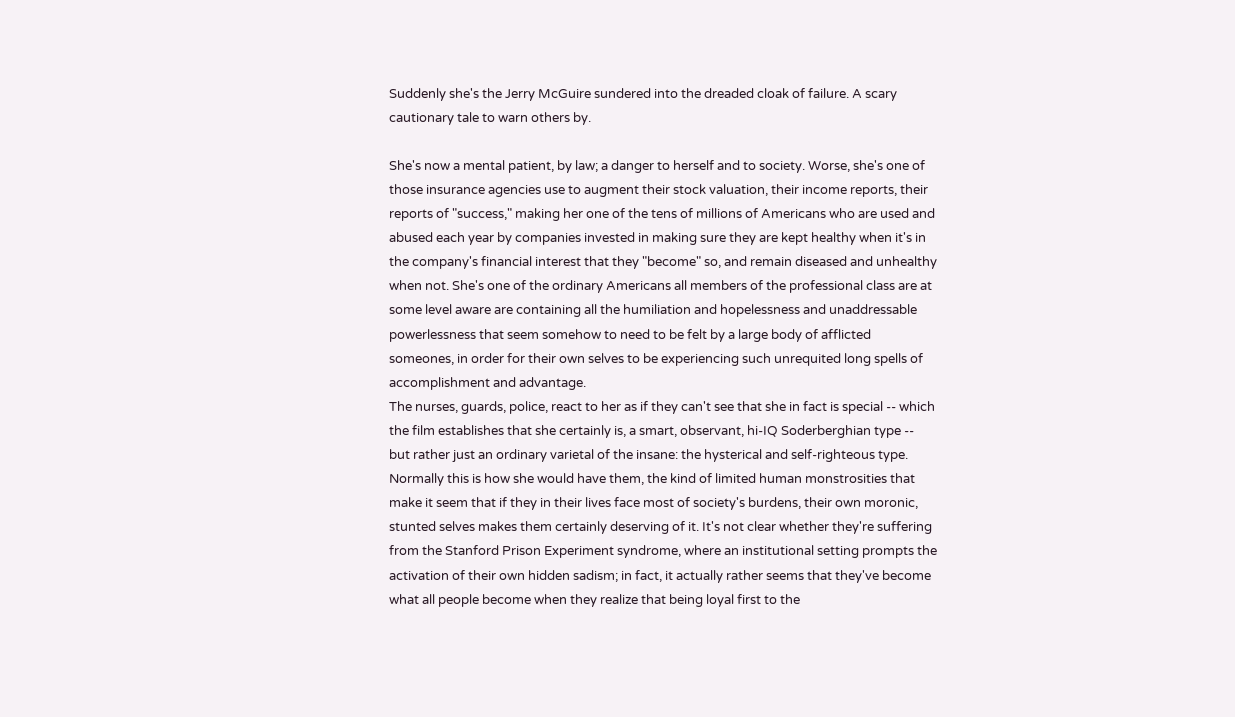Suddenly she's the Jerry McGuire sundered into the dreaded cloak of failure. A scary cautionary tale to warn others by.

She's now a mental patient, by law; a danger to herself and to society. Worse, she's one of those insurance agencies use to augment their stock valuation, their income reports, their reports of "success," making her one of the tens of millions of Americans who are used and abused each year by companies invested in making sure they are kept healthy when it's in the company's financial interest that they "become" so, and remain diseased and unhealthy when not. She's one of the ordinary Americans all members of the professional class are at some level aware are containing all the humiliation and hopelessness and unaddressable powerlessness that seem somehow to need to be felt by a large body of afflicted someones, in order for their own selves to be experiencing such unrequited long spells of accomplishment and advantage.
The nurses, guards, police, react to her as if they can't see that she in fact is special -- which the film establishes that she certainly is, a smart, observant, hi-IQ Soderberghian type -- but rather just an ordinary varietal of the insane: the hysterical and self-righteous type. Normally this is how she would have them, the kind of limited human monstrosities that make it seem that if they in their lives face most of society's burdens, their own moronic, stunted selves makes them certainly deserving of it. It's not clear whether they're suffering from the Stanford Prison Experiment syndrome, where an institutional setting prompts the activation of their own hidden sadism; in fact, it actually rather seems that they've become what all people become when they realize that being loyal first to the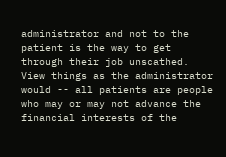administrator and not to the patient is the way to get through their job unscathed. View things as the administrator would -- all patients are people who may or may not advance the financial interests of the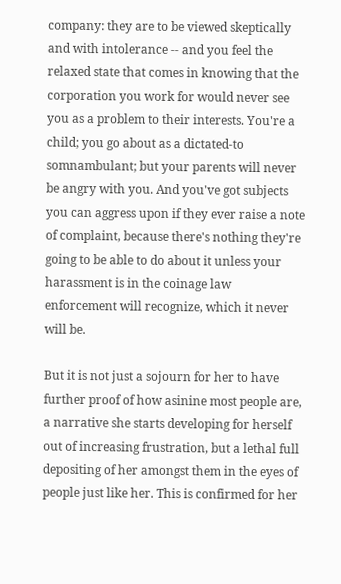company: they are to be viewed skeptically and with intolerance -- and you feel the relaxed state that comes in knowing that the corporation you work for would never see you as a problem to their interests. You're a child; you go about as a dictated-to somnambulant; but your parents will never be angry with you. And you've got subjects you can aggress upon if they ever raise a note of complaint, because there's nothing they're going to be able to do about it unless your harassment is in the coinage law enforcement will recognize, which it never will be.

But it is not just a sojourn for her to have further proof of how asinine most people are, a narrative she starts developing for herself out of increasing frustration, but a lethal full depositing of her amongst them in the eyes of people just like her. This is confirmed for her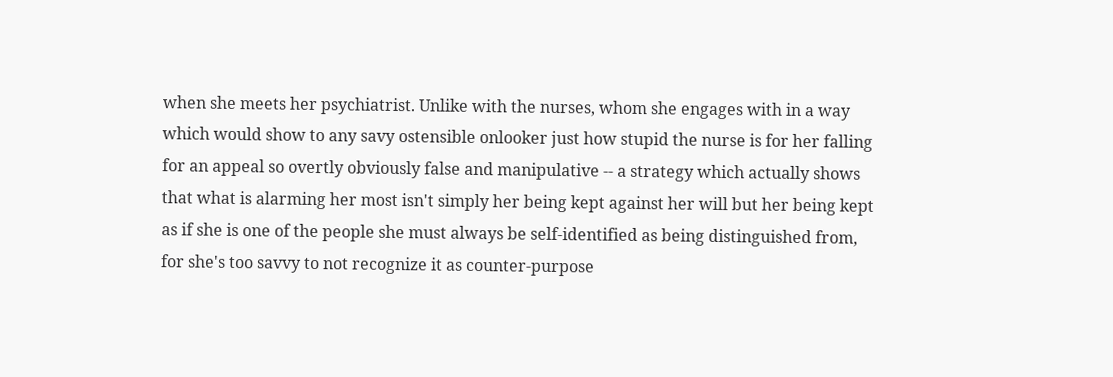when she meets her psychiatrist. Unlike with the nurses, whom she engages with in a way which would show to any savy ostensible onlooker just how stupid the nurse is for her falling for an appeal so overtly obviously false and manipulative -- a strategy which actually shows that what is alarming her most isn't simply her being kept against her will but her being kept as if she is one of the people she must always be self-identified as being distinguished from, for she's too savvy to not recognize it as counter-purpose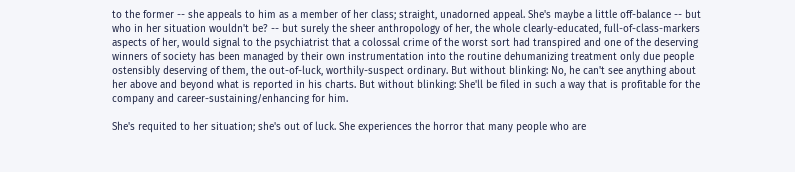to the former -- she appeals to him as a member of her class; straight, unadorned appeal. She's maybe a little off-balance -- but who in her situation wouldn't be? -- but surely the sheer anthropology of her, the whole clearly-educated, full-of-class-markers aspects of her, would signal to the psychiatrist that a colossal crime of the worst sort had transpired and one of the deserving winners of society has been managed by their own instrumentation into the routine dehumanizing treatment only due people ostensibly deserving of them, the out-of-luck, worthily-suspect ordinary. But without blinking: No, he can't see anything about her above and beyond what is reported in his charts. But without blinking: She'll be filed in such a way that is profitable for the company and career-sustaining/enhancing for him.

She's requited to her situation; she's out of luck. She experiences the horror that many people who are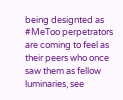being designted as #MeToo perpetrators are coming to feel as their peers who once saw them as fellow luminaries, see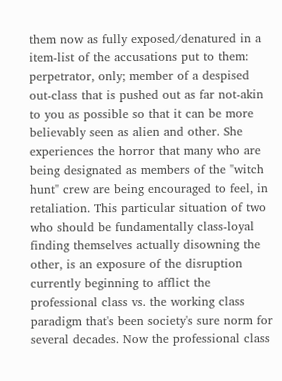them now as fully exposed/denatured in a item-list of the accusations put to them: perpetrator, only; member of a despised out-class that is pushed out as far not-akin to you as possible so that it can be more believably seen as alien and other. She experiences the horror that many who are being designated as members of the "witch hunt" crew are being encouraged to feel, in retaliation. This particular situation of two who should be fundamentally class-loyal finding themselves actually disowning the other, is an exposure of the disruption currently beginning to afflict the professional class vs. the working class paradigm that's been society's sure norm for several decades. Now the professional class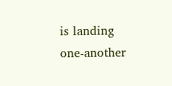is landing one-another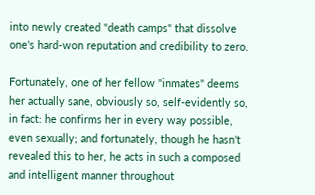into newly created "death camps" that dissolve one's hard-won reputation and credibility to zero.

Fortunately, one of her fellow "inmates" deems her actually sane, obviously so, self-evidently so, in fact: he confirms her in every way possible, even sexually; and fortunately, though he hasn't revealed this to her, he acts in such a composed and intelligent manner throughout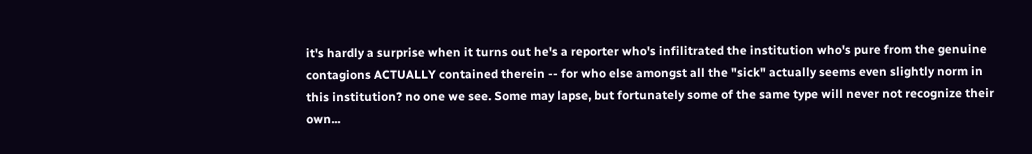it's hardly a surprise when it turns out he's a reporter who's infilitrated the institution who's pure from the genuine contagions ACTUALLY contained therein -- for who else amongst all the "sick" actually seems even slightly norm in this institution? no one we see. Some may lapse, but fortunately some of the same type will never not recognize their own...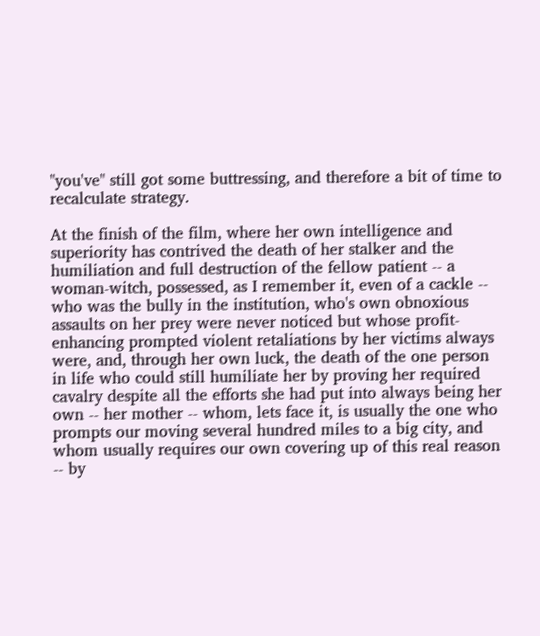"you've" still got some buttressing, and therefore a bit of time to recalculate strategy.

At the finish of the film, where her own intelligence and superiority has contrived the death of her stalker and the humiliation and full destruction of the fellow patient -- a woman-witch, possessed, as I remember it, even of a cackle -- who was the bully in the institution, who's own obnoxious assaults on her prey were never noticed but whose profit-enhancing prompted violent retaliations by her victims always were, and, through her own luck, the death of the one person in life who could still humiliate her by proving her required cavalry despite all the efforts she had put into always being her own -- her mother -- whom, lets face it, is usually the one who prompts our moving several hundred miles to a big city, and whom usually requires our own covering up of this real reason -- by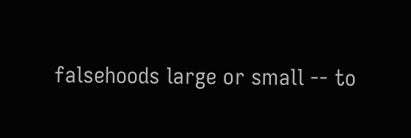falsehoods large or small -- to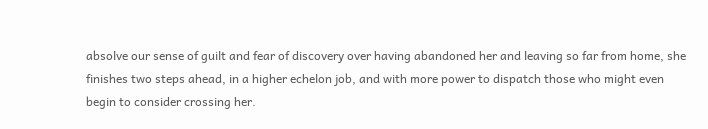absolve our sense of guilt and fear of discovery over having abandoned her and leaving so far from home, she finishes two steps ahead, in a higher echelon job, and with more power to dispatch those who might even begin to consider crossing her.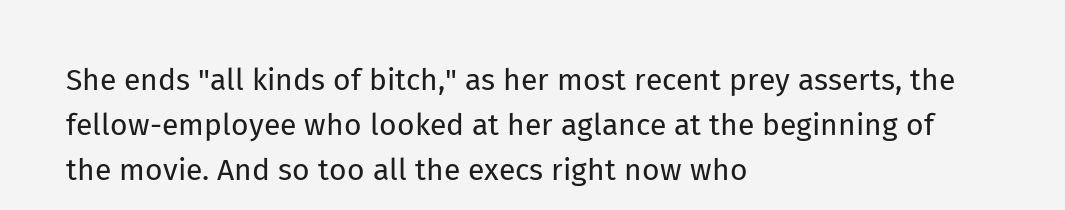She ends "all kinds of bitch," as her most recent prey asserts, the fellow-employee who looked at her aglance at the beginning of the movie. And so too all the execs right now who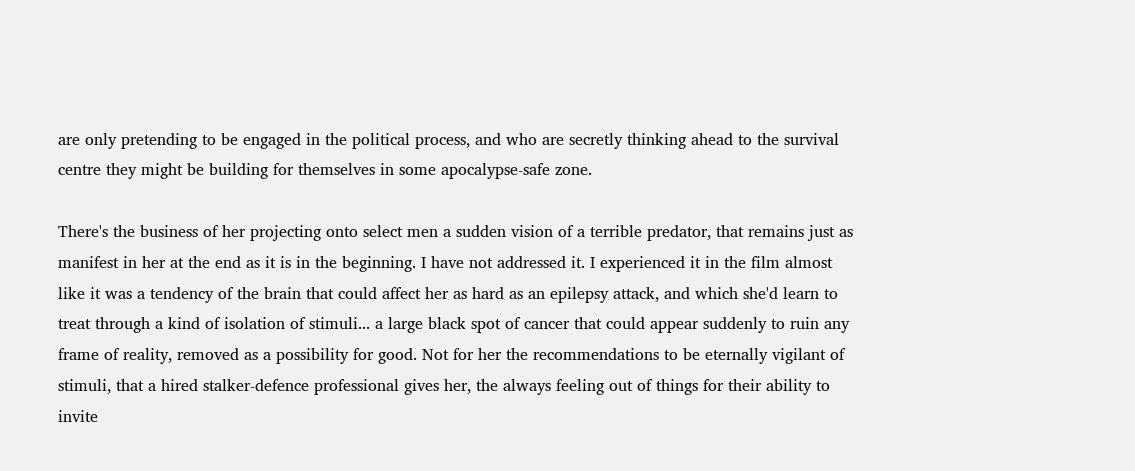are only pretending to be engaged in the political process, and who are secretly thinking ahead to the survival centre they might be building for themselves in some apocalypse-safe zone.

There's the business of her projecting onto select men a sudden vision of a terrible predator, that remains just as manifest in her at the end as it is in the beginning. I have not addressed it. I experienced it in the film almost like it was a tendency of the brain that could affect her as hard as an epilepsy attack, and which she'd learn to treat through a kind of isolation of stimuli... a large black spot of cancer that could appear suddenly to ruin any frame of reality, removed as a possibility for good. Not for her the recommendations to be eternally vigilant of stimuli, that a hired stalker-defence professional gives her, the always feeling out of things for their ability to invite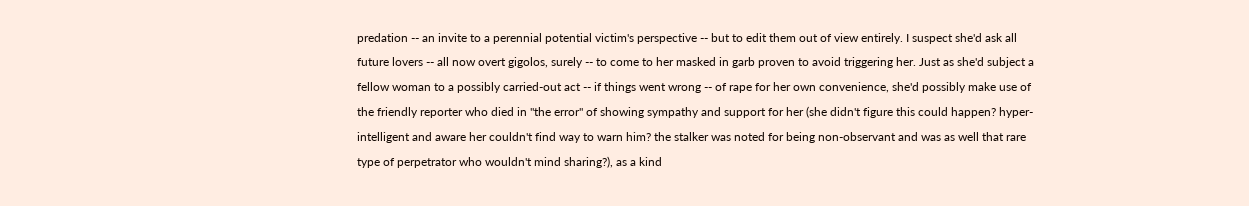predation -- an invite to a perennial potential victim's perspective -- but to edit them out of view entirely. I suspect she'd ask all future lovers -- all now overt gigolos, surely -- to come to her masked in garb proven to avoid triggering her. Just as she'd subject a fellow woman to a possibly carried-out act -- if things went wrong -- of rape for her own convenience, she'd possibly make use of the friendly reporter who died in "the error" of showing sympathy and support for her (she didn't figure this could happen? hyper-intelligent and aware her couldn't find way to warn him? the stalker was noted for being non-observant and was as well that rare type of perpetrator who wouldn't mind sharing?), as a kind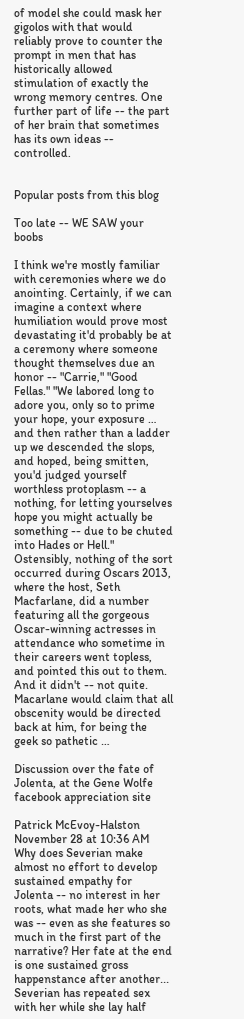of model she could mask her gigolos with that would reliably prove to counter the prompt in men that has historically allowed stimulation of exactly the wrong memory centres. One further part of life -- the part of her brain that sometimes has its own ideas -- controlled.


Popular posts from this blog

Too late -- WE SAW your boobs

I think we're mostly familiar with ceremonies where we do anointing. Certainly, if we can imagine a context where humiliation would prove most devastating it'd probably be at a ceremony where someone thought themselves due an honor -- "Carrie," "Good Fellas." "We labored long to adore you, only so to prime your hope, your exposure … and then rather than a ladder up we descended the slops, and hoped, being smitten, you'd judged yourself worthless protoplasm -- a nothing, for letting yourselves hope you might actually be something -- due to be chuted into Hades or Hell." Ostensibly, nothing of the sort occurred during Oscars 2013, where the host, Seth Macfarlane, did a number featuring all the gorgeous Oscar-winning actresses in attendance who sometime in their careers went topless, and pointed this out to them. And it didn't -- not quite. Macarlane would claim that all obscenity would be directed back at him, for being the geek so pathetic …

Discussion over the fate of Jolenta, at the Gene Wolfe facebook appreciation site

Patrick McEvoy-Halston November 28 at 10:36 AM Why does Severian make almost no effort to develop sustained empathy for Jolenta -- no interest in her roots, what made her who she was -- even as she features so much in the first part of the narrative? Her fate at the end is one sustained gross happenstance after another... Severian has repeated sex with her while she lay half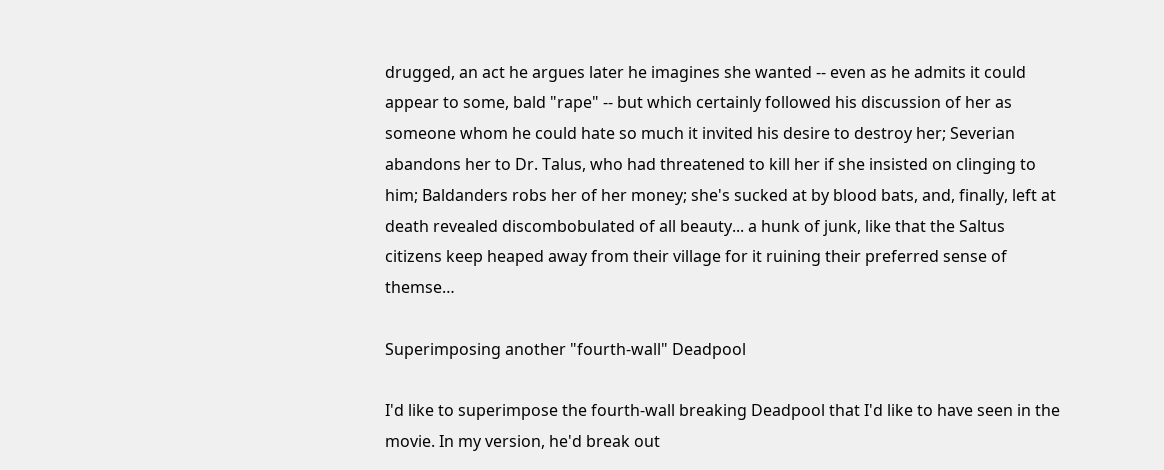drugged, an act he argues later he imagines she wanted -- even as he admits it could appear to some, bald "rape" -- but which certainly followed his discussion of her as someone whom he could hate so much it invited his desire to destroy her; Severian abandons her to Dr. Talus, who had threatened to kill her if she insisted on clinging to him; Baldanders robs her of her money; she's sucked at by blood bats, and, finally, left at death revealed discombobulated of all beauty... a hunk of junk, like that the Saltus citizens keep heaped away from their village for it ruining their preferred sense of themse…

Superimposing another "fourth-wall" Deadpool

I'd like to superimpose the fourth-wall breaking Deadpool that I'd like to have seen in the movie. In my version, he'd break out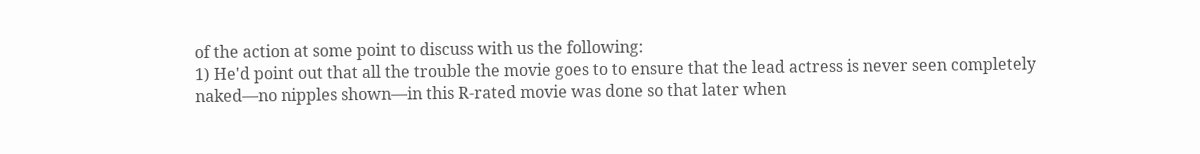of the action at some point to discuss with us the following:
1) He'd point out that all the trouble the movie goes to to ensure that the lead actress is never seen completely naked—no nipples shown—in this R-rated movie was done so that later when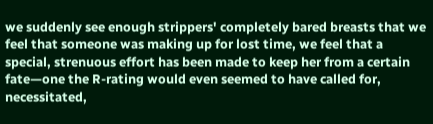we suddenly see enough strippers' completely bared breasts that we feel that someone was making up for lost time, we feel that a special, strenuous effort has been made to keep her from a certain fate—one the R-rating would even seemed to have called for, necessitated,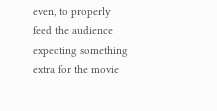even, to properly feed the audience expecting something extra for the movie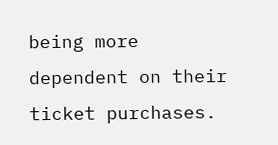being more dependent on their ticket purchases.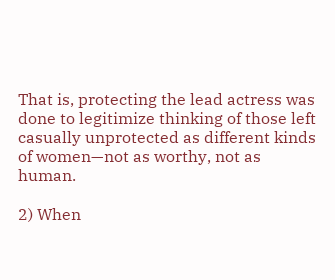That is, protecting the lead actress was done to legitimize thinking of those left casually unprotected as different kinds of women—not as worthy, not as human.

2) When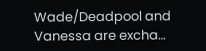Wade/Deadpool and Vanessa are excha…